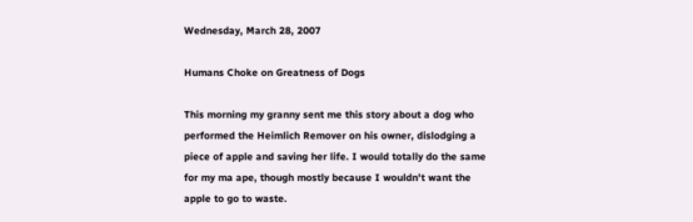Wednesday, March 28, 2007

Humans Choke on Greatness of Dogs

This morning my granny sent me this story about a dog who performed the Heimlich Remover on his owner, dislodging a piece of apple and saving her life. I would totally do the same for my ma ape, though mostly because I wouldn't want the apple to go to waste.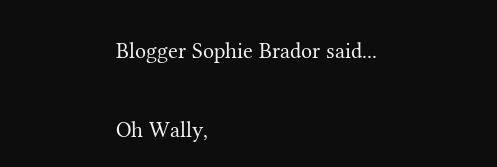Blogger Sophie Brador said...

Oh Wally,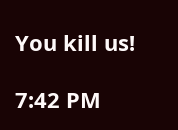You kill us!

7:42 PM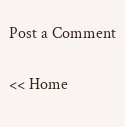Post a Comment

<< Home